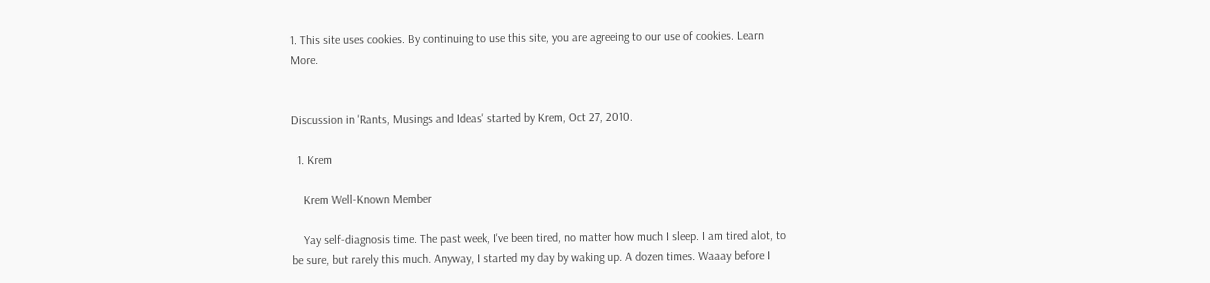1. This site uses cookies. By continuing to use this site, you are agreeing to our use of cookies. Learn More.


Discussion in 'Rants, Musings and Ideas' started by Krem, Oct 27, 2010.

  1. Krem

    Krem Well-Known Member

    Yay self-diagnosis time. The past week, I've been tired, no matter how much I sleep. I am tired alot, to be sure, but rarely this much. Anyway, I started my day by waking up. A dozen times. Waaay before I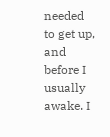needed to get up, and before I usually awake. I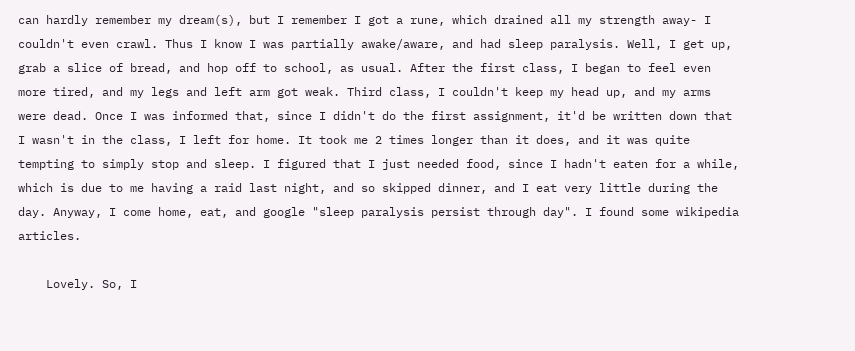can hardly remember my dream(s), but I remember I got a rune, which drained all my strength away- I couldn't even crawl. Thus I know I was partially awake/aware, and had sleep paralysis. Well, I get up, grab a slice of bread, and hop off to school, as usual. After the first class, I began to feel even more tired, and my legs and left arm got weak. Third class, I couldn't keep my head up, and my arms were dead. Once I was informed that, since I didn't do the first assignment, it'd be written down that I wasn't in the class, I left for home. It took me 2 times longer than it does, and it was quite tempting to simply stop and sleep. I figured that I just needed food, since I hadn't eaten for a while, which is due to me having a raid last night, and so skipped dinner, and I eat very little during the day. Anyway, I come home, eat, and google "sleep paralysis persist through day". I found some wikipedia articles.

    Lovely. So, I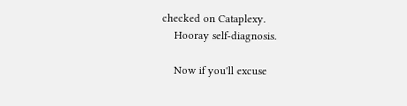checked on Cataplexy.
    Hooray self-diagnosis.

    Now if you'll excuse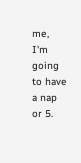me, I'm going to have a nap or 5.